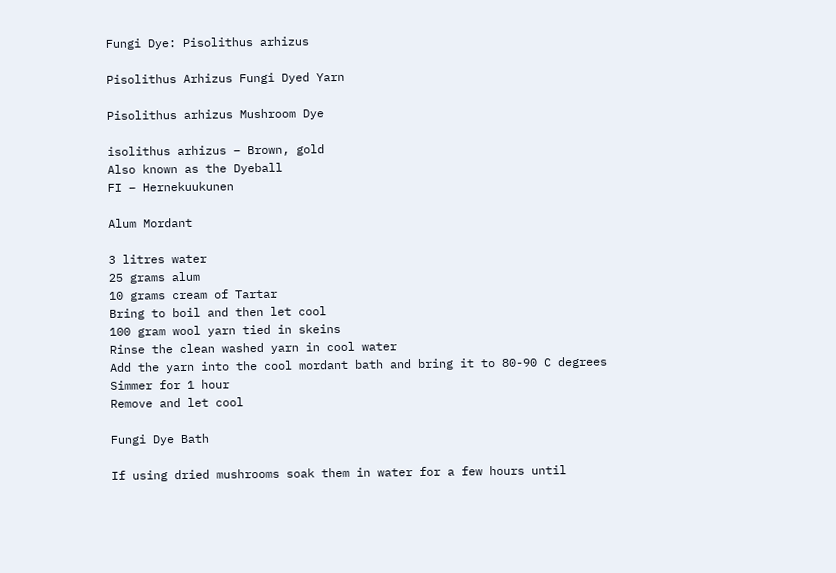Fungi Dye: Pisolithus arhizus

Pisolithus Arhizus Fungi Dyed Yarn

Pisolithus arhizus Mushroom Dye

isolithus arhizus – Brown, gold
Also known as the Dyeball
FI – Hernekuukunen

Alum Mordant

3 litres water
25 grams alum
10 grams cream of Tartar
Bring to boil and then let cool
100 gram wool yarn tied in skeins
Rinse the clean washed yarn in cool water
Add the yarn into the cool mordant bath and bring it to 80-90 C degrees
Simmer for 1 hour
Remove and let cool

Fungi Dye Bath

If using dried mushrooms soak them in water for a few hours until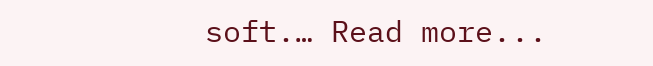soft.… Read more...